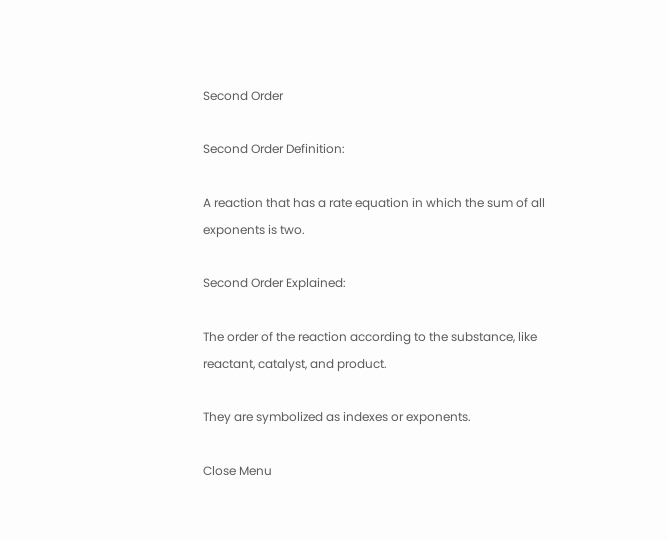Second Order

Second Order Definition:

A reaction that has a rate equation in which the sum of all exponents is two.

Second Order Explained:

The order of the reaction according to the substance, like reactant, catalyst, and product.

They are symbolized as indexes or exponents.

Close Menu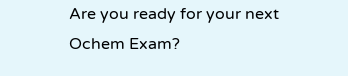Are you ready for your next Ochem Exam?